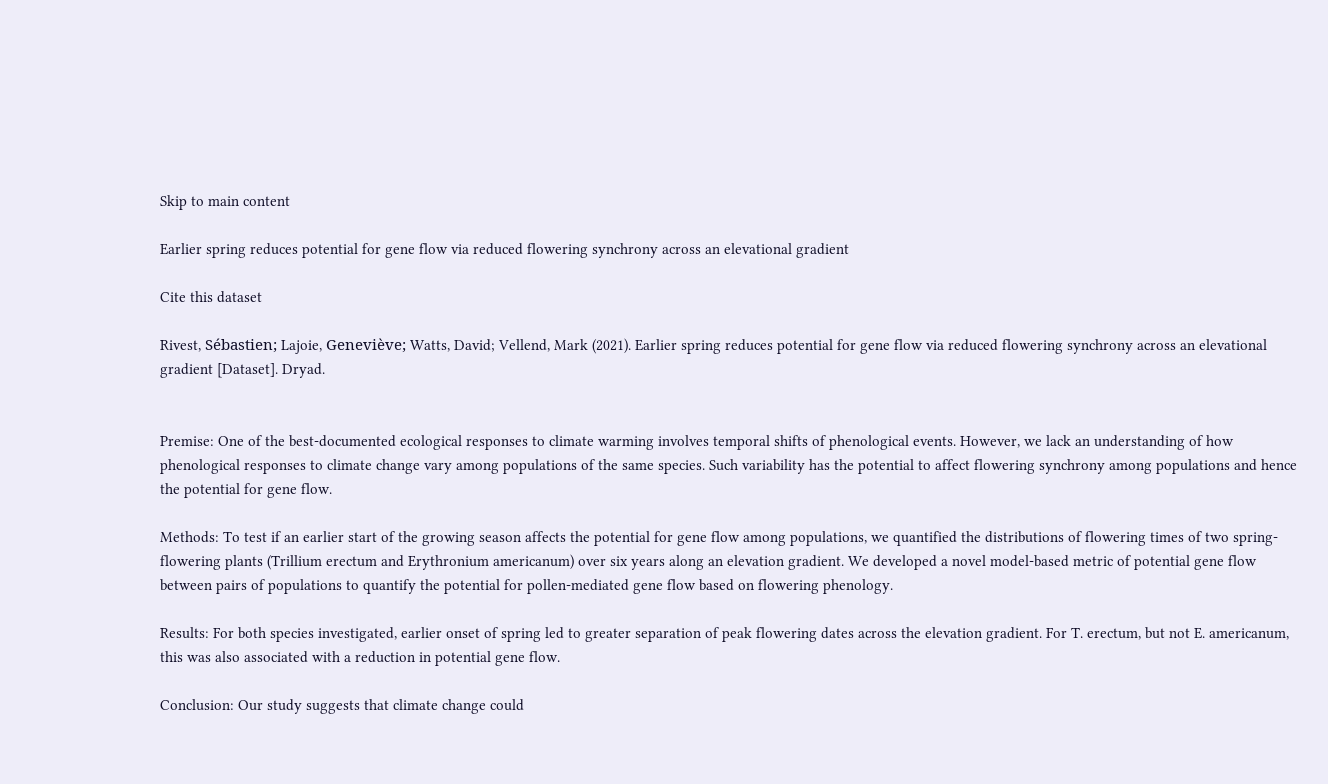Skip to main content

Earlier spring reduces potential for gene flow via reduced flowering synchrony across an elevational gradient

Cite this dataset

Rivest, Sébastien; Lajoie, Geneviève; Watts, David; Vellend, Mark (2021). Earlier spring reduces potential for gene flow via reduced flowering synchrony across an elevational gradient [Dataset]. Dryad.


Premise: One of the best-documented ecological responses to climate warming involves temporal shifts of phenological events. However, we lack an understanding of how phenological responses to climate change vary among populations of the same species. Such variability has the potential to affect flowering synchrony among populations and hence the potential for gene flow.

Methods: To test if an earlier start of the growing season affects the potential for gene flow among populations, we quantified the distributions of flowering times of two spring-flowering plants (Trillium erectum and Erythronium americanum) over six years along an elevation gradient. We developed a novel model-based metric of potential gene flow between pairs of populations to quantify the potential for pollen-mediated gene flow based on flowering phenology.

Results: For both species investigated, earlier onset of spring led to greater separation of peak flowering dates across the elevation gradient. For T. erectum, but not E. americanum, this was also associated with a reduction in potential gene flow.

Conclusion: Our study suggests that climate change could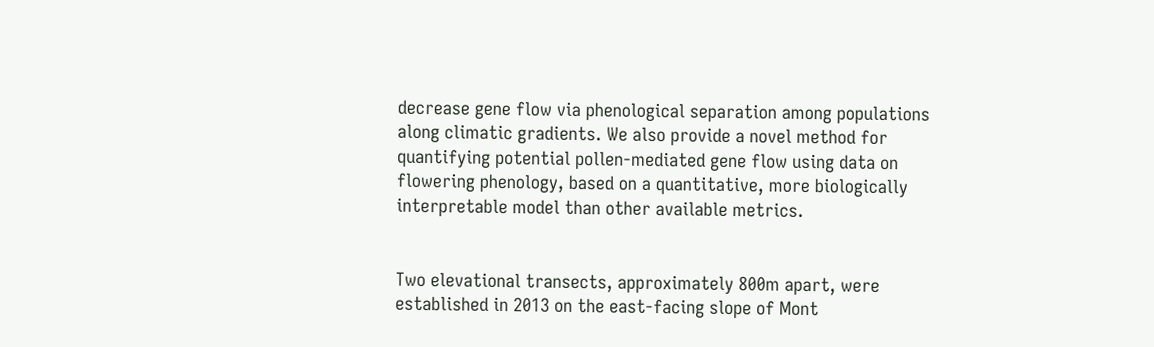decrease gene flow via phenological separation among populations along climatic gradients. We also provide a novel method for quantifying potential pollen-mediated gene flow using data on flowering phenology, based on a quantitative, more biologically interpretable model than other available metrics.


Two elevational transects, approximately 800m apart, were established in 2013 on the east-facing slope of Mont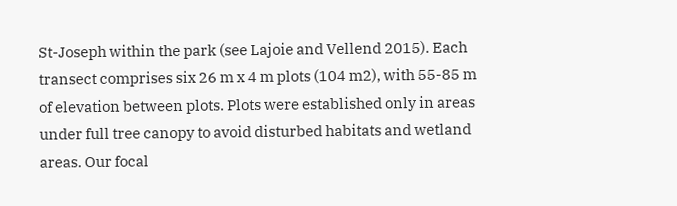St-Joseph within the park (see Lajoie and Vellend 2015). Each transect comprises six 26 m x 4 m plots (104 m2), with 55-85 m of elevation between plots. Plots were established only in areas under full tree canopy to avoid disturbed habitats and wetland areas. Our focal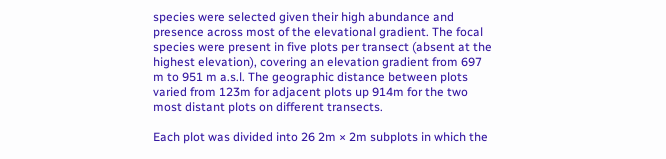species were selected given their high abundance and presence across most of the elevational gradient. The focal species were present in five plots per transect (absent at the highest elevation), covering an elevation gradient from 697 m to 951 m a.s.l. The geographic distance between plots varied from 123m for adjacent plots up 914m for the two most distant plots on different transects.

Each plot was divided into 26 2m × 2m subplots in which the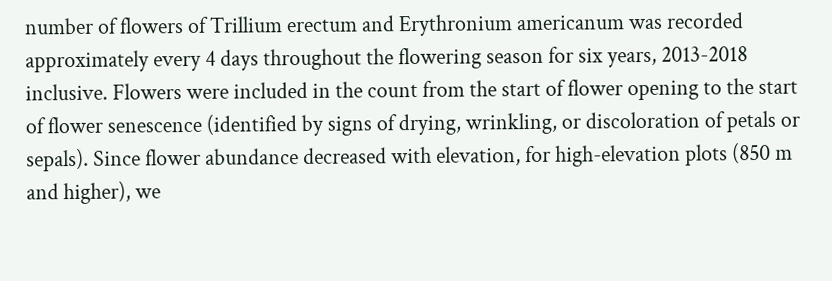number of flowers of Trillium erectum and Erythronium americanum was recorded approximately every 4 days throughout the flowering season for six years, 2013-2018 inclusive. Flowers were included in the count from the start of flower opening to the start of flower senescence (identified by signs of drying, wrinkling, or discoloration of petals or sepals). Since flower abundance decreased with elevation, for high-elevation plots (850 m and higher), we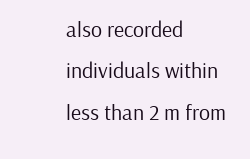also recorded individuals within less than 2 m from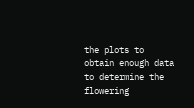the plots to obtain enough data to determine the flowering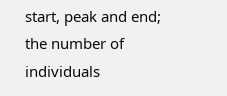start, peak and end; the number of individuals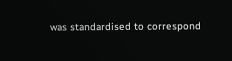was standardised to correspond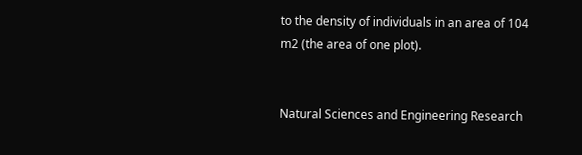to the density of individuals in an area of 104 m2 (the area of one plot).


Natural Sciences and Engineering Research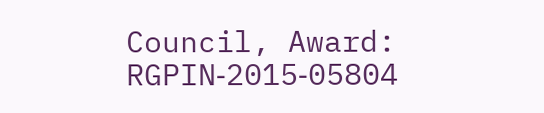Council, Award: RGPIN‐2015‐05804